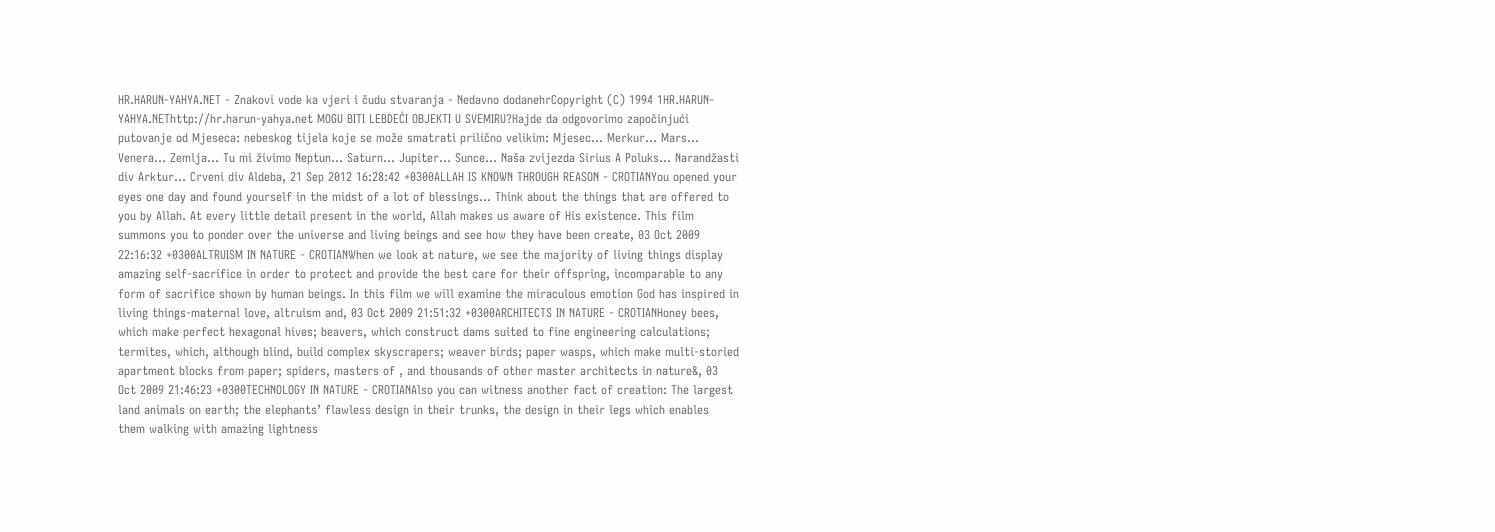HR.HARUN-YAHYA.NET - Znakovi vode ka vjeri i čudu stvaranja - Nedavno dodanehrCopyright (C) 1994 1HR.HARUN-YAHYA.NEThttp://hr.harun-yahya.net MOGU BITI LEBDEĆI OBJEKTI U SVEMIRU?Hajde da odgovorimo započinjući putovanje od Mjeseca: nebeskog tijela koje se može smatrati prilično velikim: Mjesec... Merkur... Mars... Venera... Zemlja... Tu mi živimo Neptun… Saturn… Jupiter… Sunce... Naša zvijezda Sirius A Poluks... Narandžasti div Arktur... Crveni div Aldeba, 21 Sep 2012 16:28:42 +0300ALLAH IS KNOWN THROUGH REASON - CROTIANYou opened your eyes one day and found yourself in the midst of a lot of blessings… Think about the things that are offered to you by Allah. At every little detail present in the world, Allah makes us aware of His existence. This film summons you to ponder over the universe and living beings and see how they have been create, 03 Oct 2009 22:16:32 +0300ALTRUISM IN NATURE - CROTIANWhen we look at nature, we see the majority of living things display amazing self-sacrifice in order to protect and provide the best care for their offspring, incomparable to any form of sacrifice shown by human beings. In this film we will examine the miraculous emotion God has inspired in living things-maternal love, altruism and, 03 Oct 2009 21:51:32 +0300ARCHITECTS IN NATURE - CROTIANHoney bees, which make perfect hexagonal hives; beavers, which construct dams suited to fine engineering calculations; termites, which, although blind, build complex skyscrapers; weaver birds; paper wasps, which make multi-storied apartment blocks from paper; spiders, masters of , and thousands of other master architects in nature&, 03 Oct 2009 21:46:23 +0300TECHNOLOGY IN NATURE - CROTIANAlso you can witness another fact of creation: The largest land animals on earth; the elephants’ flawless design in their trunks, the design in their legs which enables them walking with amazing lightness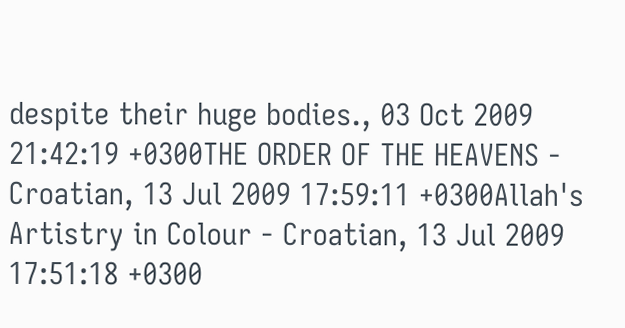despite their huge bodies., 03 Oct 2009 21:42:19 +0300THE ORDER OF THE HEAVENS - Croatian, 13 Jul 2009 17:59:11 +0300Allah's Artistry in Colour - Croatian, 13 Jul 2009 17:51:18 +0300